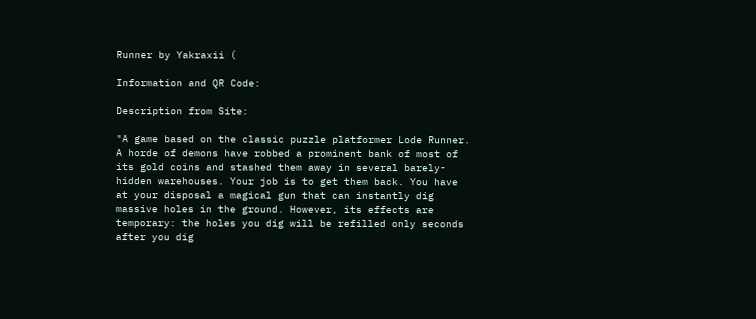Runner by Yakraxii (

Information and QR Code:

Description from Site:

"A game based on the classic puzzle platformer Lode Runner. A horde of demons have robbed a prominent bank of most of its gold coins and stashed them away in several barely-hidden warehouses. Your job is to get them back. You have at your disposal a magical gun that can instantly dig massive holes in the ground. However, its effects are temporary: the holes you dig will be refilled only seconds after you dig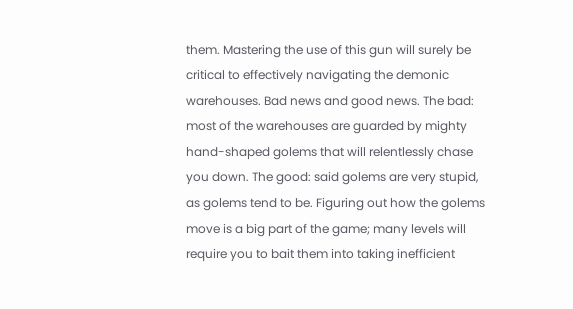them. Mastering the use of this gun will surely be critical to effectively navigating the demonic warehouses. Bad news and good news. The bad: most of the warehouses are guarded by mighty hand-shaped golems that will relentlessly chase you down. The good: said golems are very stupid, as golems tend to be. Figuring out how the golems move is a big part of the game; many levels will require you to bait them into taking inefficient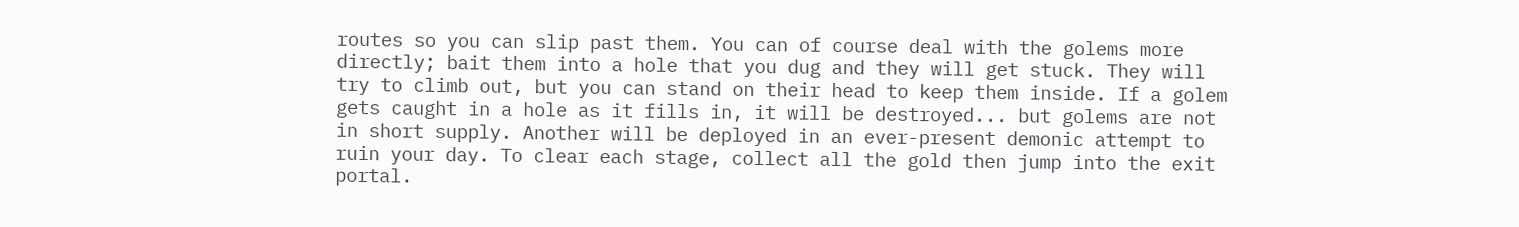routes so you can slip past them. You can of course deal with the golems more directly; bait them into a hole that you dug and they will get stuck. They will try to climb out, but you can stand on their head to keep them inside. If a golem gets caught in a hole as it fills in, it will be destroyed... but golems are not in short supply. Another will be deployed in an ever-present demonic attempt to ruin your day. To clear each stage, collect all the gold then jump into the exit portal.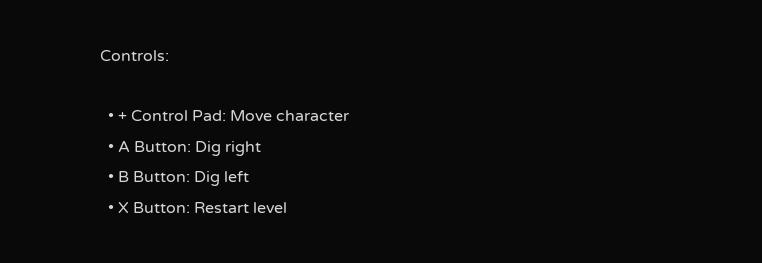Controls:

  • + Control Pad: Move character
  • A Button: Dig right
  • B Button: Dig left
  • X Button: Restart level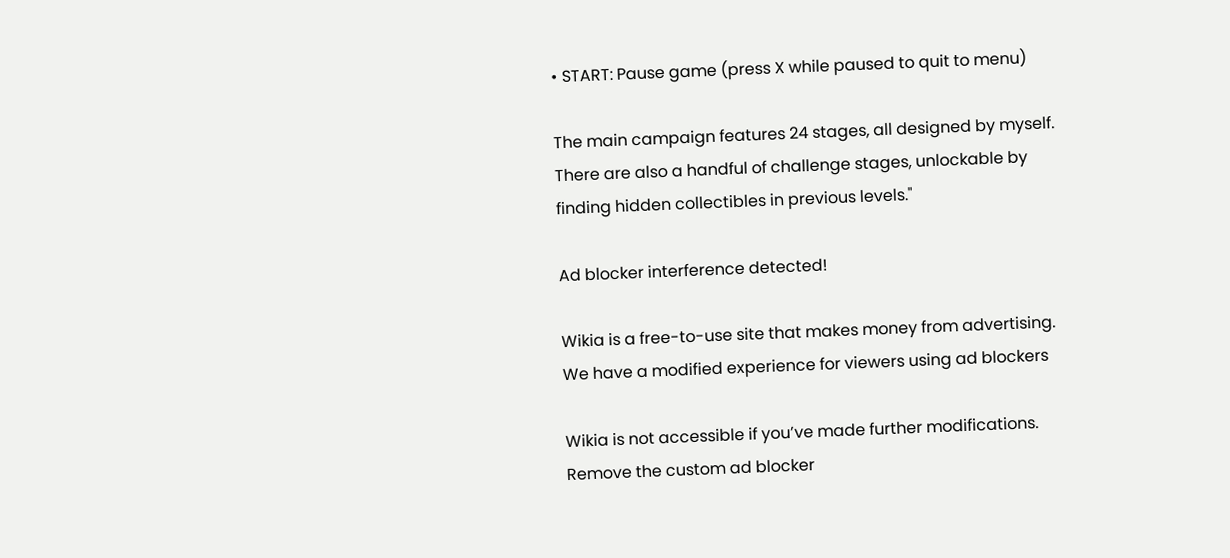• START: Pause game (press X while paused to quit to menu)

The main campaign features 24 stages, all designed by myself. There are also a handful of challenge stages, unlockable by finding hidden collectibles in previous levels."

Ad blocker interference detected!

Wikia is a free-to-use site that makes money from advertising. We have a modified experience for viewers using ad blockers

Wikia is not accessible if you’ve made further modifications. Remove the custom ad blocker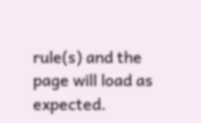rule(s) and the page will load as expected.